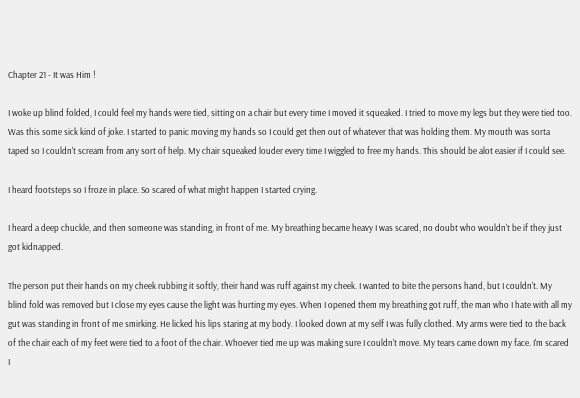Chapter 21 - It was Him !

I woke up blind folded, I could feel my hands were tied, sitting on a chair but every time I moved it squeaked. I tried to move my legs but they were tied too. Was this some sick kind of joke. I started to panic moving my hands so I could get then out of whatever that was holding them. My mouth was sorta taped so I couldn't scream from any sort of help. My chair squeaked louder every time I wiggled to free my hands. This should be alot easier if I could see.

I heard footsteps so I froze in place. So scared of what might happen I started crying.

I heard a deep chuckle, and then someone was standing, in front of me. My breathing became heavy I was scared, no doubt who wouldn't be if they just got kidnapped.

The person put their hands on my cheek rubbing it softly, their hand was ruff against my cheek. I wanted to bite the persons hand, but I couldn't. My blind fold was removed but I close my eyes cause the light was hurting my eyes. When I opened them my breathing got ruff, the man who I hate with all my gut was standing in front of me smirking. He licked his lips staring at my body. I looked down at my self I was fully clothed. My arms were tied to the back of the chair each of my feet were tied to a foot of the chair. Whoever tied me up was making sure I couldn't move. My tears came down my face. I'm scared I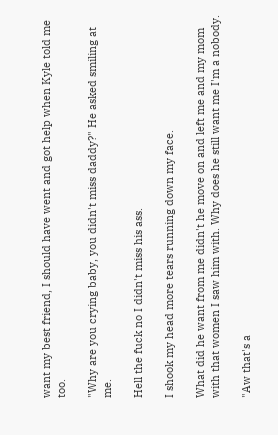want my best friend, I should have went and got help when Kyle told me too.

"Why are you crying baby, you didn't miss daddy?" He asked smiling at me.

Hell the fuck no I didn't miss his ass.

I shook my head more tears running down my face.

What did he want from me didn't he move on and left me and my mom with that women I saw him with. Why does he still want me I'm a nobody.

"Aw that's a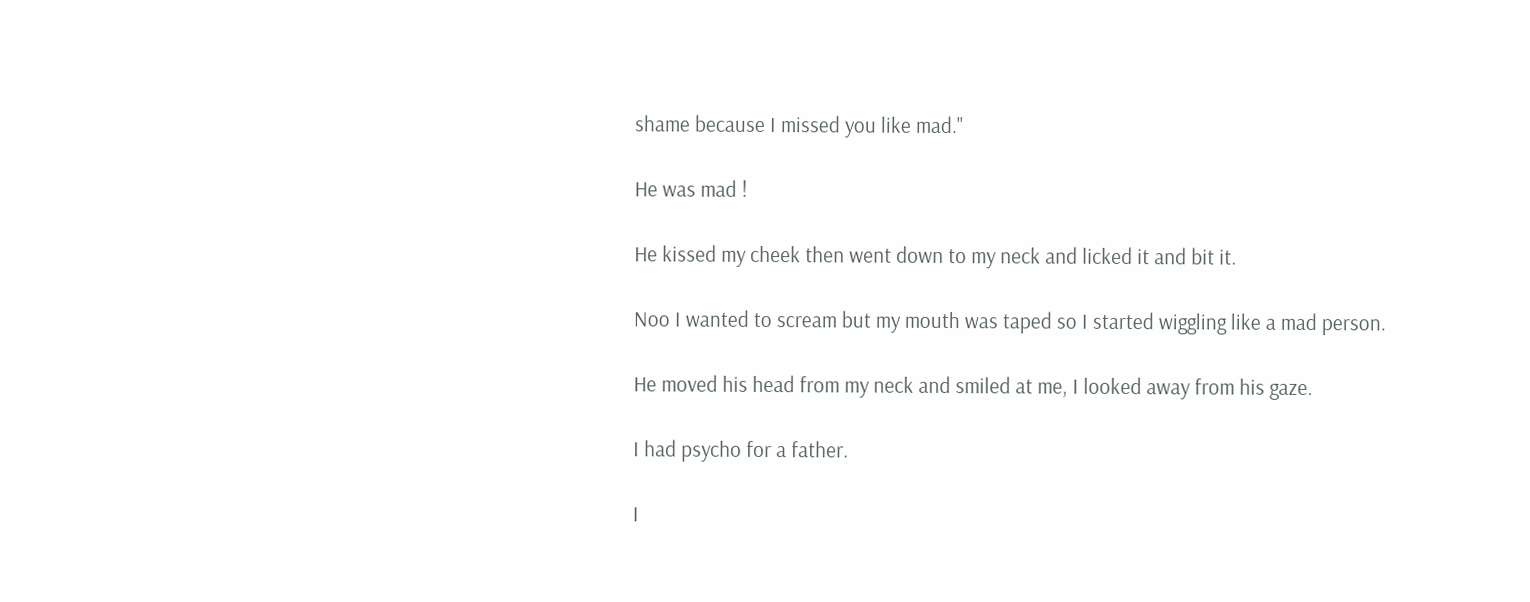shame because I missed you like mad."

He was mad !

He kissed my cheek then went down to my neck and licked it and bit it.

Noo I wanted to scream but my mouth was taped so I started wiggling like a mad person.

He moved his head from my neck and smiled at me, I looked away from his gaze.

I had psycho for a father.

I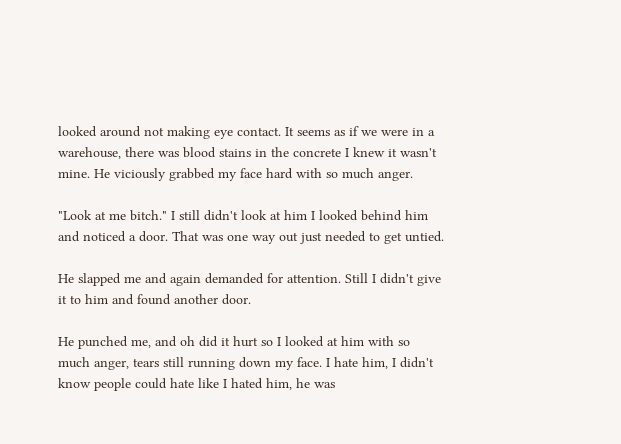looked around not making eye contact. It seems as if we were in a warehouse, there was blood stains in the concrete I knew it wasn't mine. He viciously grabbed my face hard with so much anger.

"Look at me bitch." I still didn't look at him I looked behind him and noticed a door. That was one way out just needed to get untied.

He slapped me and again demanded for attention. Still I didn't give it to him and found another door.

He punched me, and oh did it hurt so I looked at him with so much anger, tears still running down my face. I hate him, I didn't know people could hate like I hated him, he was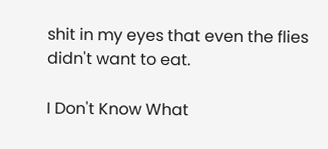shit in my eyes that even the flies didn't want to eat.

I Don't Know What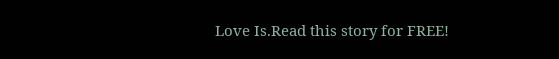Love Is.Read this story for FREE!